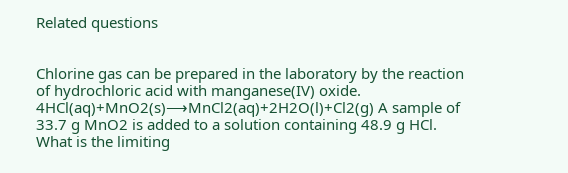Related questions


Chlorine gas can be prepared in the laboratory by the reaction of hydrochloric acid with manganese(IV) oxide. 4HCl(aq)+MnO2(s)⟶MnCl2(aq)+2H2O(l)+Cl2(g) A sample of 33.7 g MnO2 is added to a solution containing 48.9 g HCl. What is the limiting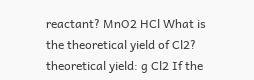reactant? MnO2 HCl What is the theoretical yield of Cl2? theoretical yield: g Cl2 If the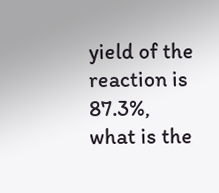yield of the reaction is 87.3%, what is the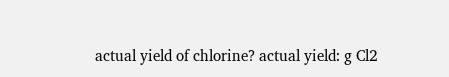actual yield of chlorine? actual yield: g Cl2